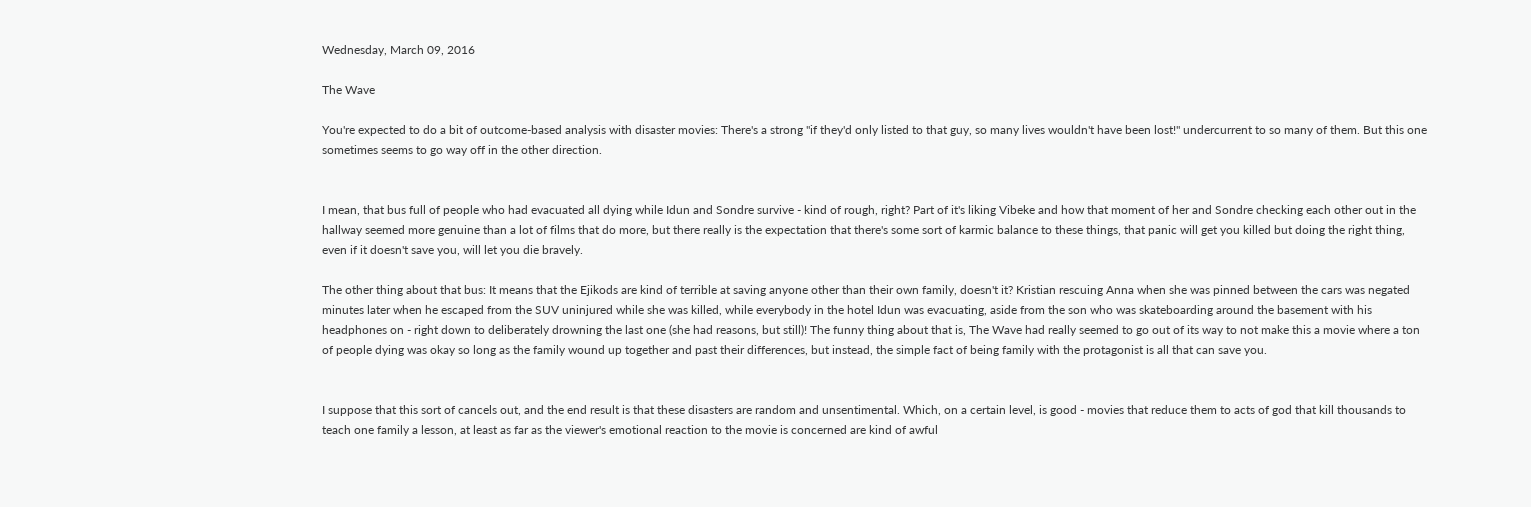Wednesday, March 09, 2016

The Wave

You're expected to do a bit of outcome-based analysis with disaster movies: There's a strong "if they'd only listed to that guy, so many lives wouldn't have been lost!" undercurrent to so many of them. But this one sometimes seems to go way off in the other direction.


I mean, that bus full of people who had evacuated all dying while Idun and Sondre survive - kind of rough, right? Part of it's liking Vibeke and how that moment of her and Sondre checking each other out in the hallway seemed more genuine than a lot of films that do more, but there really is the expectation that there's some sort of karmic balance to these things, that panic will get you killed but doing the right thing, even if it doesn't save you, will let you die bravely.

The other thing about that bus: It means that the Ejikods are kind of terrible at saving anyone other than their own family, doesn't it? Kristian rescuing Anna when she was pinned between the cars was negated minutes later when he escaped from the SUV uninjured while she was killed, while everybody in the hotel Idun was evacuating, aside from the son who was skateboarding around the basement with his headphones on - right down to deliberately drowning the last one (she had reasons, but still)! The funny thing about that is, The Wave had really seemed to go out of its way to not make this a movie where a ton of people dying was okay so long as the family wound up together and past their differences, but instead, the simple fact of being family with the protagonist is all that can save you.


I suppose that this sort of cancels out, and the end result is that these disasters are random and unsentimental. Which, on a certain level, is good - movies that reduce them to acts of god that kill thousands to teach one family a lesson, at least as far as the viewer's emotional reaction to the movie is concerned are kind of awful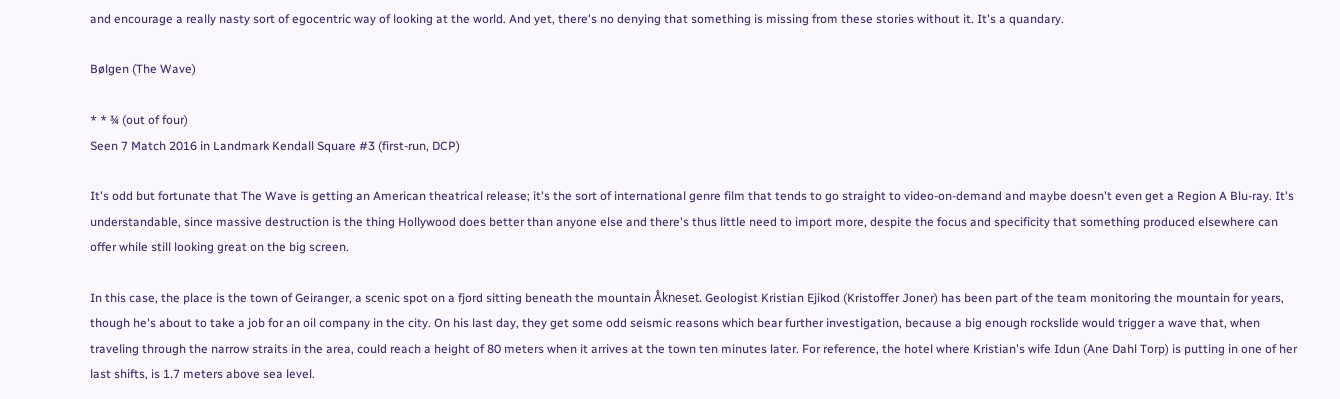and encourage a really nasty sort of egocentric way of looking at the world. And yet, there's no denying that something is missing from these stories without it. It's a quandary.

Bølgen (The Wave)

* * ¾ (out of four)
Seen 7 Match 2016 in Landmark Kendall Square #3 (first-run, DCP)

It's odd but fortunate that The Wave is getting an American theatrical release; it's the sort of international genre film that tends to go straight to video-on-demand and maybe doesn't even get a Region A Blu-ray. It's understandable, since massive destruction is the thing Hollywood does better than anyone else and there's thus little need to import more, despite the focus and specificity that something produced elsewhere can offer while still looking great on the big screen.

In this case, the place is the town of Geiranger, a scenic spot on a fjord sitting beneath the mountain Åkneset. Geologist Kristian Ejikod (Kristoffer Joner) has been part of the team monitoring the mountain for years, though he's about to take a job for an oil company in the city. On his last day, they get some odd seismic reasons which bear further investigation, because a big enough rockslide would trigger a wave that, when traveling through the narrow straits in the area, could reach a height of 80 meters when it arrives at the town ten minutes later. For reference, the hotel where Kristian's wife Idun (Ane Dahl Torp) is putting in one of her last shifts, is 1.7 meters above sea level.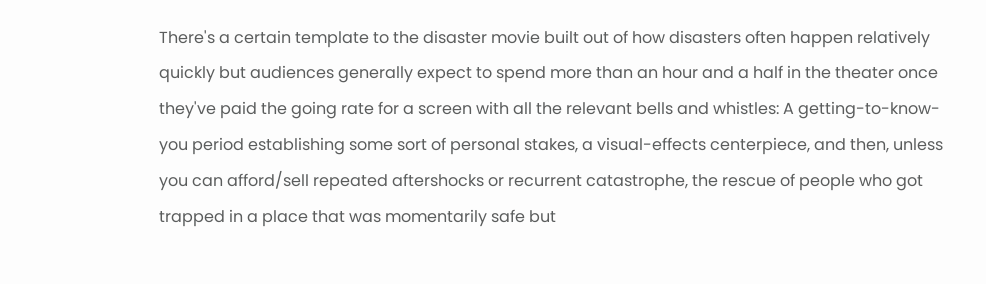There's a certain template to the disaster movie built out of how disasters often happen relatively quickly but audiences generally expect to spend more than an hour and a half in the theater once they've paid the going rate for a screen with all the relevant bells and whistles: A getting-to-know-you period establishing some sort of personal stakes, a visual-effects centerpiece, and then, unless you can afford/sell repeated aftershocks or recurrent catastrophe, the rescue of people who got trapped in a place that was momentarily safe but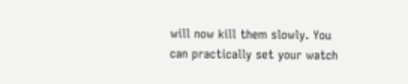will now kill them slowly. You can practically set your watch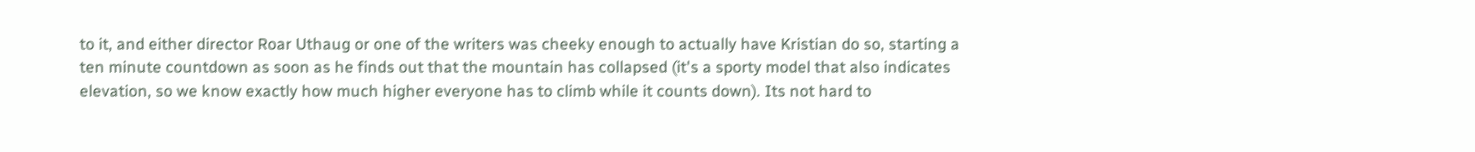to it, and either director Roar Uthaug or one of the writers was cheeky enough to actually have Kristian do so, starting a ten minute countdown as soon as he finds out that the mountain has collapsed (it's a sporty model that also indicates elevation, so we know exactly how much higher everyone has to climb while it counts down). Its not hard to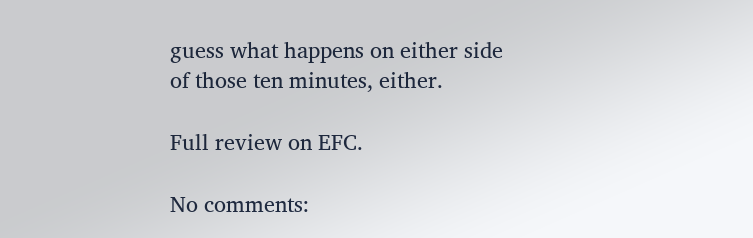guess what happens on either side of those ten minutes, either.

Full review on EFC.

No comments: